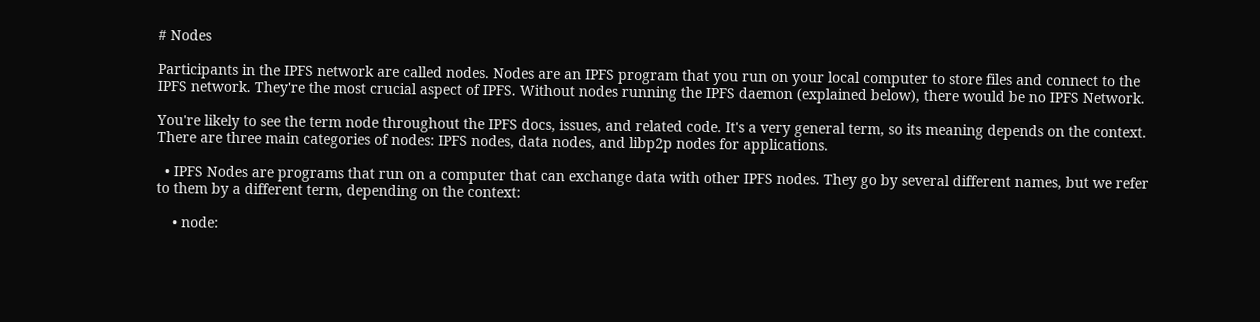# Nodes

Participants in the IPFS network are called nodes. Nodes are an IPFS program that you run on your local computer to store files and connect to the IPFS network. They're the most crucial aspect of IPFS. Without nodes running the IPFS daemon (explained below), there would be no IPFS Network.

You're likely to see the term node throughout the IPFS docs, issues, and related code. It's a very general term, so its meaning depends on the context. There are three main categories of nodes: IPFS nodes, data nodes, and libp2p nodes for applications.

  • IPFS Nodes are programs that run on a computer that can exchange data with other IPFS nodes. They go by several different names, but we refer to them by a different term, depending on the context:

    • node: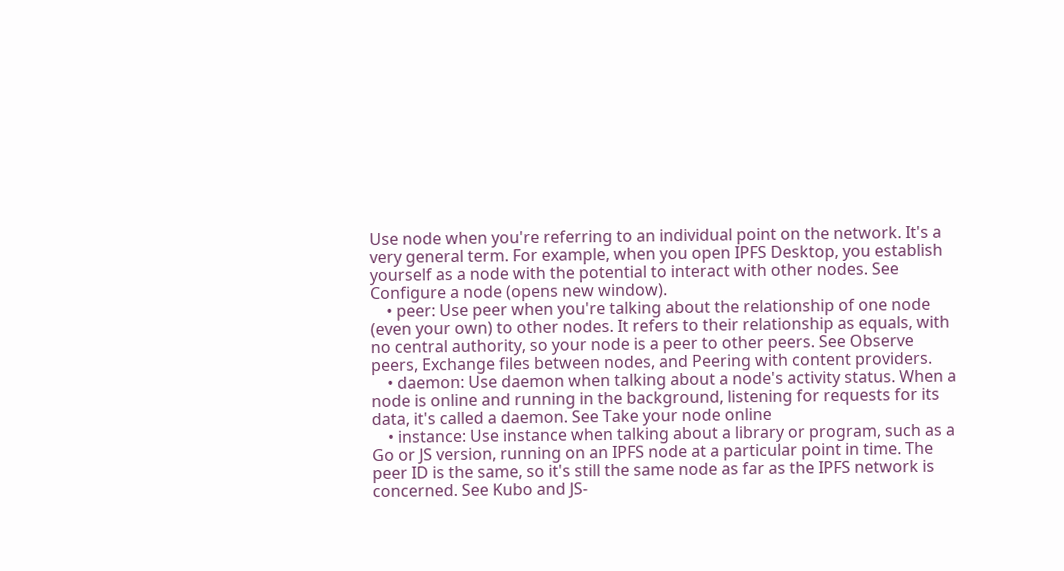Use node when you're referring to an individual point on the network. It's a very general term. For example, when you open IPFS Desktop, you establish yourself as a node with the potential to interact with other nodes. See Configure a node (opens new window).
    • peer: Use peer when you're talking about the relationship of one node (even your own) to other nodes. It refers to their relationship as equals, with no central authority, so your node is a peer to other peers. See Observe peers, Exchange files between nodes, and Peering with content providers.
    • daemon: Use daemon when talking about a node's activity status. When a node is online and running in the background, listening for requests for its data, it's called a daemon. See Take your node online
    • instance: Use instance when talking about a library or program, such as a Go or JS version, running on an IPFS node at a particular point in time. The peer ID is the same, so it's still the same node as far as the IPFS network is concerned. See Kubo and JS-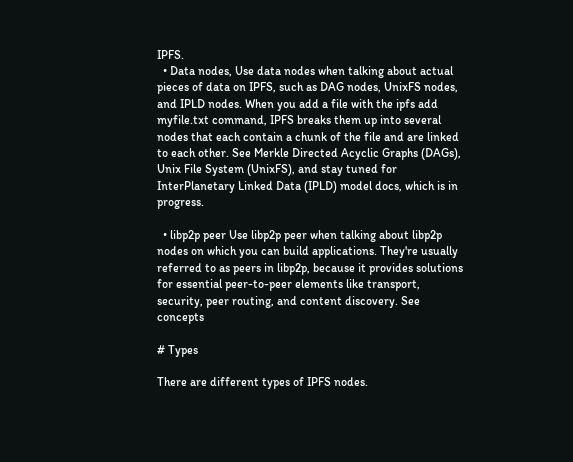IPFS.
  • Data nodes, Use data nodes when talking about actual pieces of data on IPFS, such as DAG nodes, UnixFS nodes, and IPLD nodes. When you add a file with the ipfs add myfile.txt command, IPFS breaks them up into several nodes that each contain a chunk of the file and are linked to each other. See Merkle Directed Acyclic Graphs (DAGs), Unix File System (UnixFS), and stay tuned for InterPlanetary Linked Data (IPLD) model docs, which is in progress.

  • libp2p peer Use libp2p peer when talking about libp2p nodes on which you can build applications. They're usually referred to as peers in libp2p, because it provides solutions for essential peer-to-peer elements like transport, security, peer routing, and content discovery. See concepts

# Types

There are different types of IPFS nodes.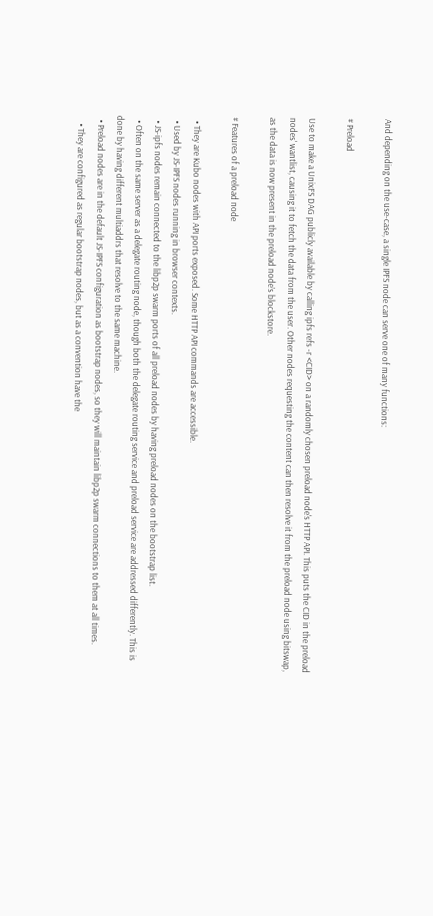And depending on the use-case, a single IPFS node can serve one of many functions:

# Preload

Use to make a UnixFS DAG publicly available by calling ipfs refs -r <CID> on a randomly chosen preload node's HTTP API. This puts the CID in the preload nodes' wantlist, causing it to fetch the data from the user. Other nodes requesting the content can then resolve it from the preload node using bitswap, as the data is now present in the preload node’s blockstore.

# Features of a preload node

  • They are Kubo nodes with API ports exposed. Some HTTP API commands are accessible.
  • Used by JS-IPFS nodes running in browser contexts.
  • JS-ipfs nodes remain connected to the libp2p swarm ports of all preload nodes by having preload nodes on the bootstrap list.
  • Often on the same server as a delegate routing node, though both the delegate routing service and preload service are addressed differently. This is done by having different multiaddrs that resolve to the same machine.
  • Preload nodes are in the default JS-IPFS configuration as bootstrap nodes, so they will maintain libp2p swarm connections to them at all times.
    • They are configured as regular bootstrap nodes, but as a convention have the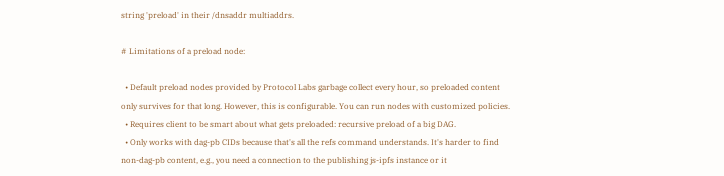string 'preload' in their /dnsaddr multiaddrs.

# Limitations of a preload node:

  • Default preload nodes provided by Protocol Labs garbage collect every hour, so preloaded content only survives for that long. However, this is configurable. You can run nodes with customized policies.
  • Requires client to be smart about what gets preloaded: recursive preload of a big DAG.
  • Only works with dag-pb CIDs because that's all the refs command understands. It's harder to find non-dag-pb content, e.g., you need a connection to the publishing js-ipfs instance or it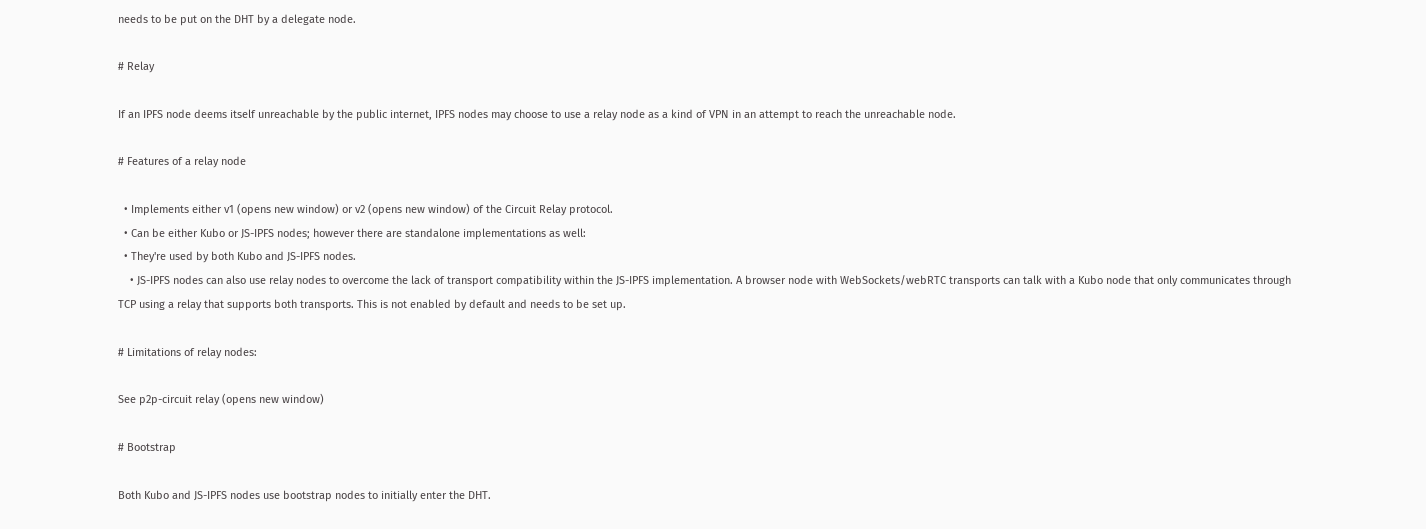needs to be put on the DHT by a delegate node.

# Relay

If an IPFS node deems itself unreachable by the public internet, IPFS nodes may choose to use a relay node as a kind of VPN in an attempt to reach the unreachable node.

# Features of a relay node

  • Implements either v1 (opens new window) or v2 (opens new window) of the Circuit Relay protocol.
  • Can be either Kubo or JS-IPFS nodes; however there are standalone implementations as well:
  • They're used by both Kubo and JS-IPFS nodes.
    • JS-IPFS nodes can also use relay nodes to overcome the lack of transport compatibility within the JS-IPFS implementation. A browser node with WebSockets/webRTC transports can talk with a Kubo node that only communicates through TCP using a relay that supports both transports. This is not enabled by default and needs to be set up.

# Limitations of relay nodes:

See p2p-circuit relay (opens new window)

# Bootstrap

Both Kubo and JS-IPFS nodes use bootstrap nodes to initially enter the DHT.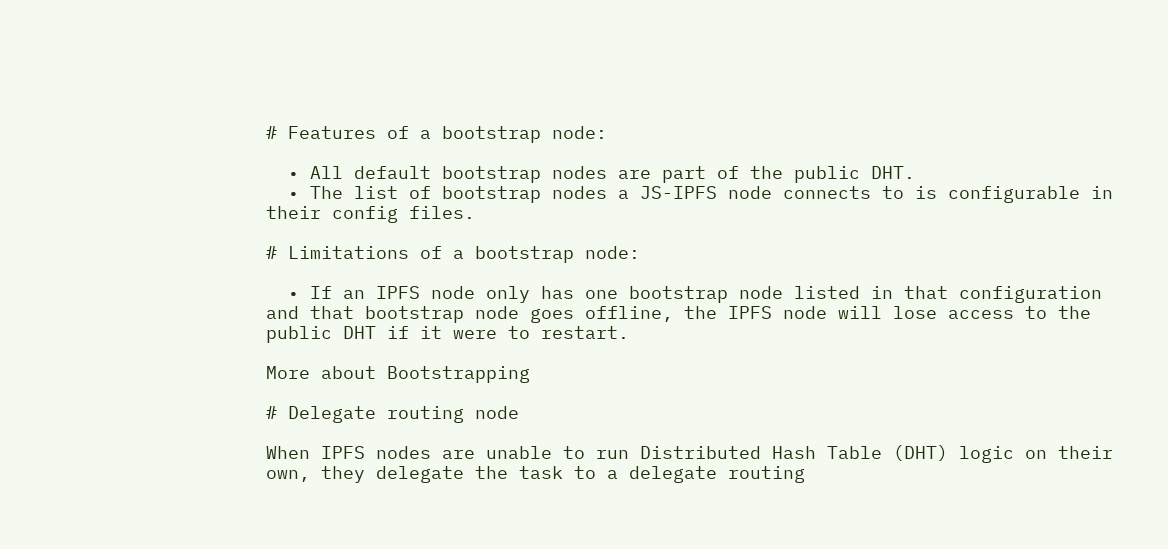# Features of a bootstrap node:

  • All default bootstrap nodes are part of the public DHT.
  • The list of bootstrap nodes a JS-IPFS node connects to is configurable in their config files.

# Limitations of a bootstrap node:

  • If an IPFS node only has one bootstrap node listed in that configuration and that bootstrap node goes offline, the IPFS node will lose access to the public DHT if it were to restart.

More about Bootstrapping

# Delegate routing node

When IPFS nodes are unable to run Distributed Hash Table (DHT) logic on their own, they delegate the task to a delegate routing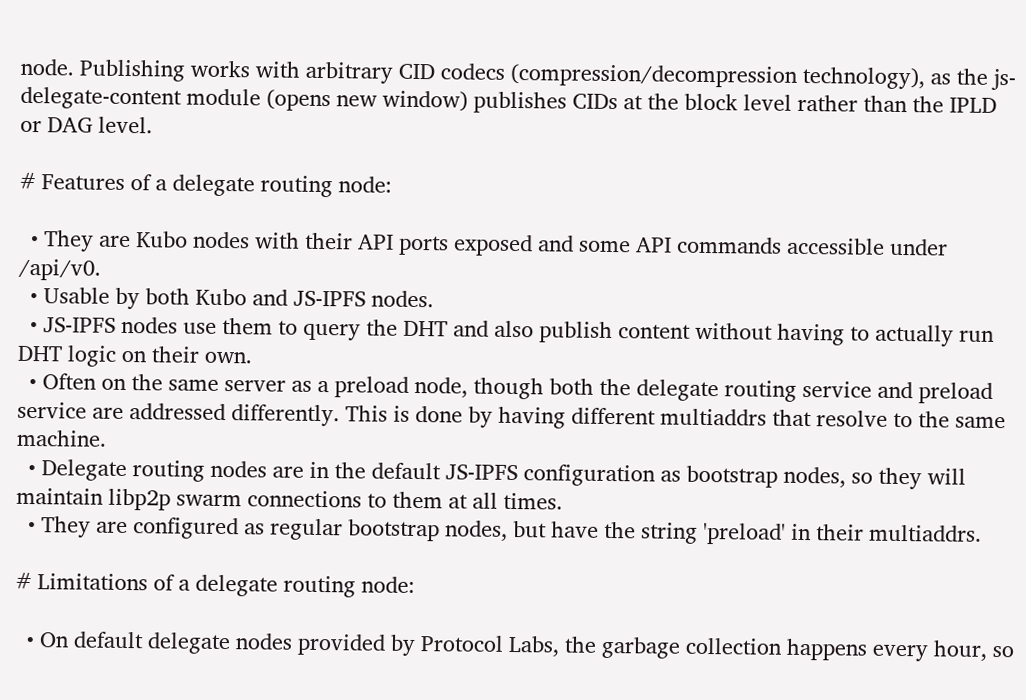node. Publishing works with arbitrary CID codecs (compression/decompression technology), as the js-delegate-content module (opens new window) publishes CIDs at the block level rather than the IPLD or DAG level.

# Features of a delegate routing node:

  • They are Kubo nodes with their API ports exposed and some API commands accessible under /api/v0.
  • Usable by both Kubo and JS-IPFS nodes.
  • JS-IPFS nodes use them to query the DHT and also publish content without having to actually run DHT logic on their own.
  • Often on the same server as a preload node, though both the delegate routing service and preload service are addressed differently. This is done by having different multiaddrs that resolve to the same machine.
  • Delegate routing nodes are in the default JS-IPFS configuration as bootstrap nodes, so they will maintain libp2p swarm connections to them at all times.
  • They are configured as regular bootstrap nodes, but have the string 'preload' in their multiaddrs.

# Limitations of a delegate routing node:

  • On default delegate nodes provided by Protocol Labs, the garbage collection happens every hour, so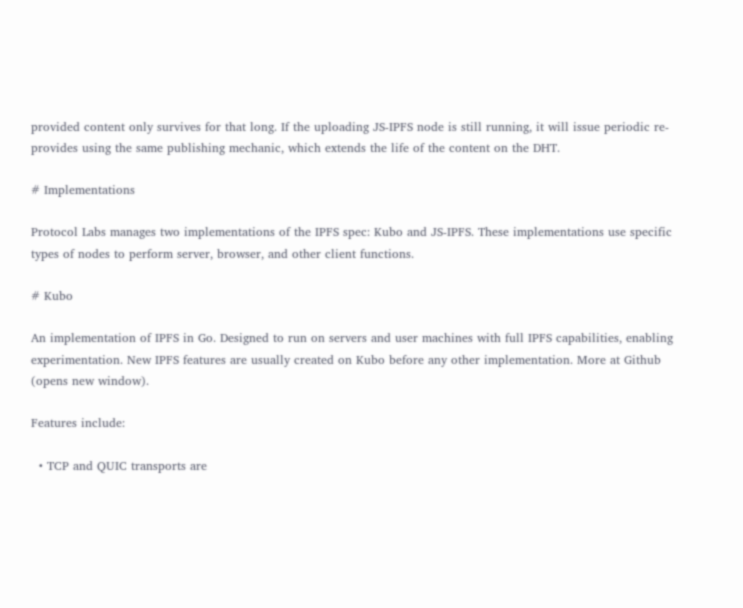provided content only survives for that long. If the uploading JS-IPFS node is still running, it will issue periodic re-provides using the same publishing mechanic, which extends the life of the content on the DHT.

# Implementations

Protocol Labs manages two implementations of the IPFS spec: Kubo and JS-IPFS. These implementations use specific types of nodes to perform server, browser, and other client functions.

# Kubo

An implementation of IPFS in Go. Designed to run on servers and user machines with full IPFS capabilities, enabling experimentation. New IPFS features are usually created on Kubo before any other implementation. More at Github (opens new window).

Features include:

  • TCP and QUIC transports are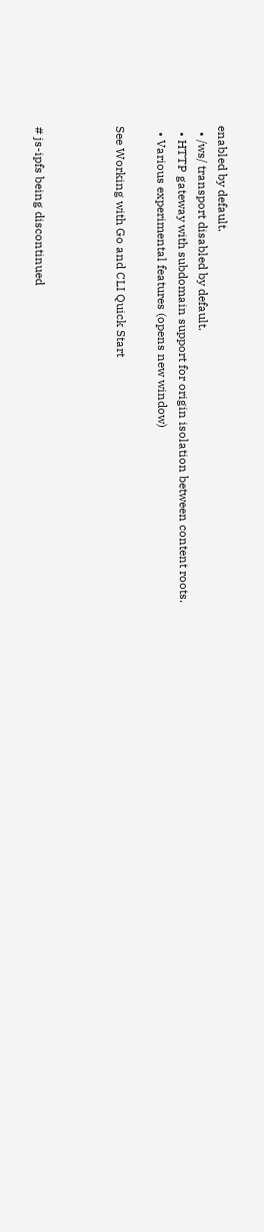enabled by default.
  • /ws/ transport disabled by default.
  • HTTP gateway with subdomain support for origin isolation between content roots.
  • Various experimental features (opens new window)

See Working with Go and CLI Quick Start



# js-ipfs being discontinued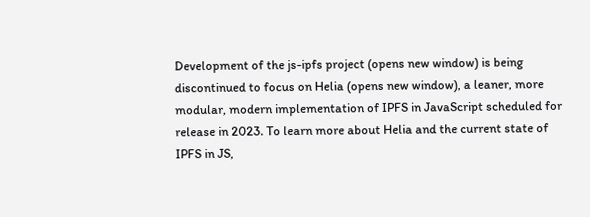Development of the js-ipfs project (opens new window) is being discontinued to focus on Helia (opens new window), a leaner, more modular, modern implementation of IPFS in JavaScript scheduled for release in 2023. To learn more about Helia and the current state of IPFS in JS,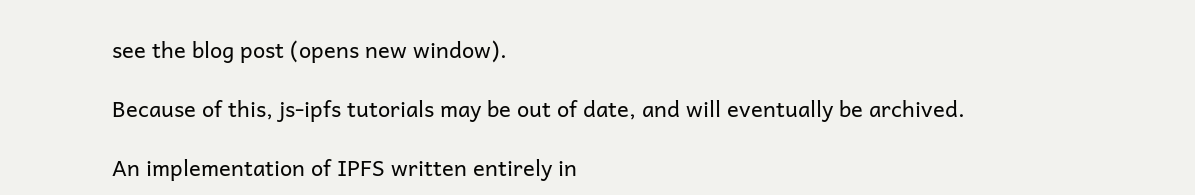see the blog post (opens new window).

Because of this, js-ipfs tutorials may be out of date, and will eventually be archived.

An implementation of IPFS written entirely in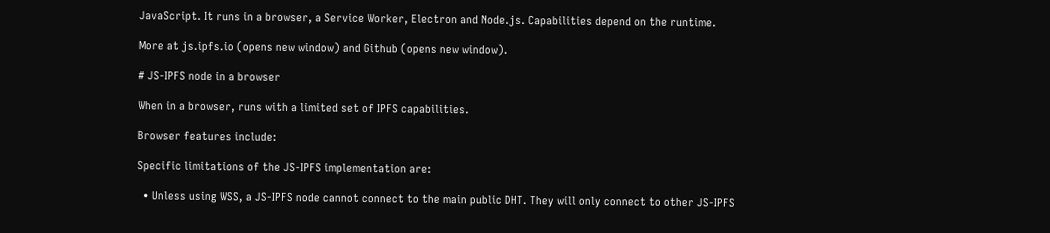JavaScript. It runs in a browser, a Service Worker, Electron and Node.js. Capabilities depend on the runtime.

More at js.ipfs.io (opens new window) and Github (opens new window).

# JS-IPFS node in a browser

When in a browser, runs with a limited set of IPFS capabilities.

Browser features include:

Specific limitations of the JS-IPFS implementation are:

  • Unless using WSS, a JS-IPFS node cannot connect to the main public DHT. They will only connect to other JS-IPFS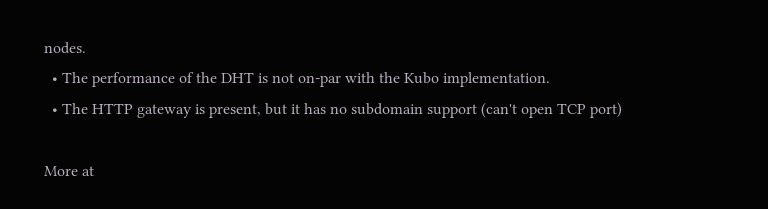nodes.
  • The performance of the DHT is not on-par with the Kubo implementation.
  • The HTTP gateway is present, but it has no subdomain support (can't open TCP port)

More at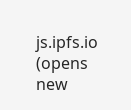js.ipfs.io (opens new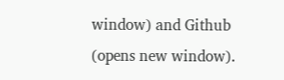window) and Github (opens new window).